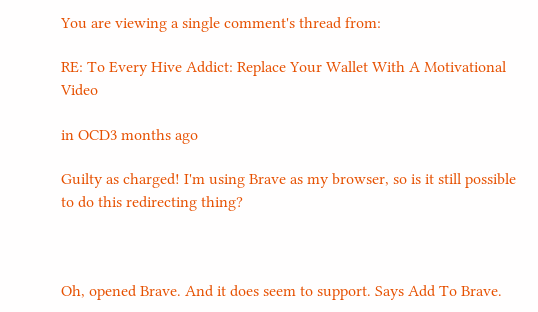You are viewing a single comment's thread from:

RE: To Every Hive Addict: Replace Your Wallet With A Motivational Video

in OCD3 months ago

Guilty as charged! I'm using Brave as my browser, so is it still possible to do this redirecting thing?



Oh, opened Brave. And it does seem to support. Says Add To Brave.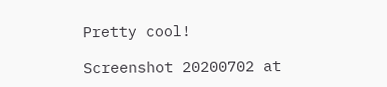Pretty cool!

Screenshot 20200702 at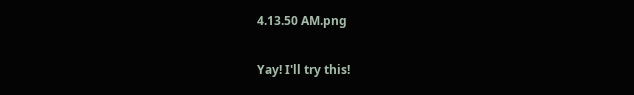4.13.50 AM.png

Yay! I'll try this!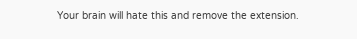Your brain will hate this and remove the extension.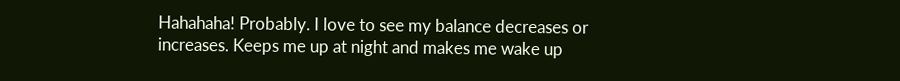Hahahaha! Probably. I love to see my balance decreases or increases. Keeps me up at night and makes me wake up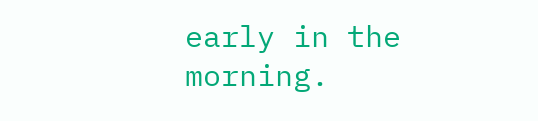early in the morning.